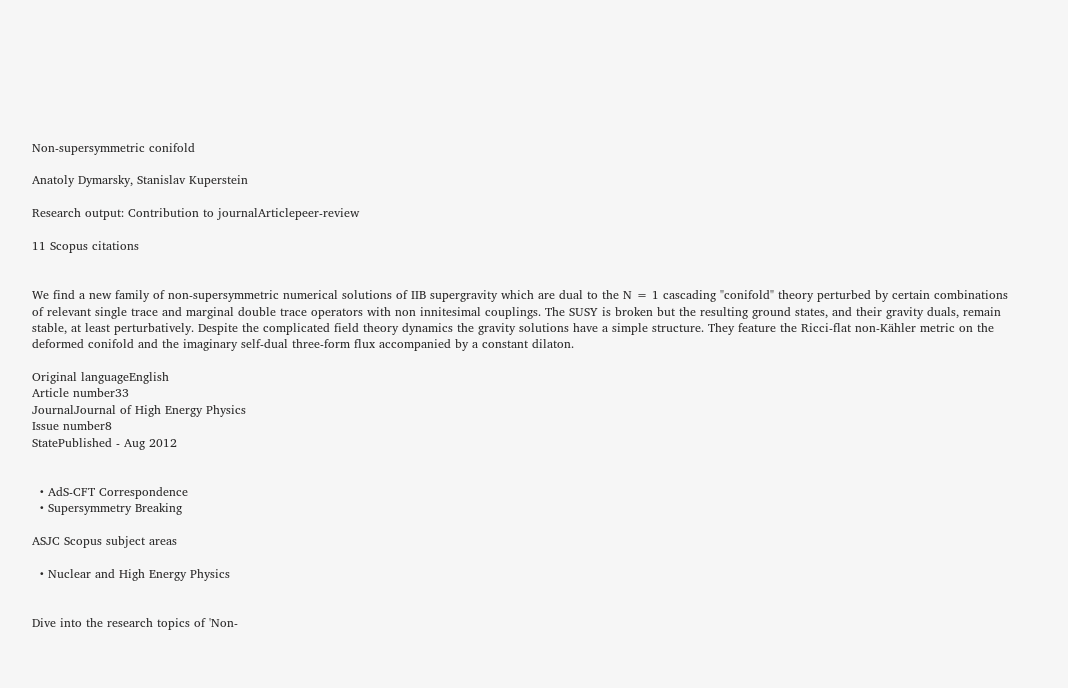Non-supersymmetric conifold

Anatoly Dymarsky, Stanislav Kuperstein

Research output: Contribution to journalArticlepeer-review

11 Scopus citations


We find a new family of non-supersymmetric numerical solutions of IIB supergravity which are dual to the N = 1 cascading "conifold" theory perturbed by certain combinations of relevant single trace and marginal double trace operators with non innitesimal couplings. The SUSY is broken but the resulting ground states, and their gravity duals, remain stable, at least perturbatively. Despite the complicated field theory dynamics the gravity solutions have a simple structure. They feature the Ricci-flat non-Kähler metric on the deformed conifold and the imaginary self-dual three-form flux accompanied by a constant dilaton.

Original languageEnglish
Article number33
JournalJournal of High Energy Physics
Issue number8
StatePublished - Aug 2012


  • AdS-CFT Correspondence
  • Supersymmetry Breaking

ASJC Scopus subject areas

  • Nuclear and High Energy Physics


Dive into the research topics of 'Non-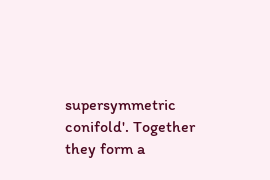supersymmetric conifold'. Together they form a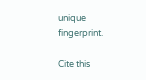unique fingerprint.

Cite this